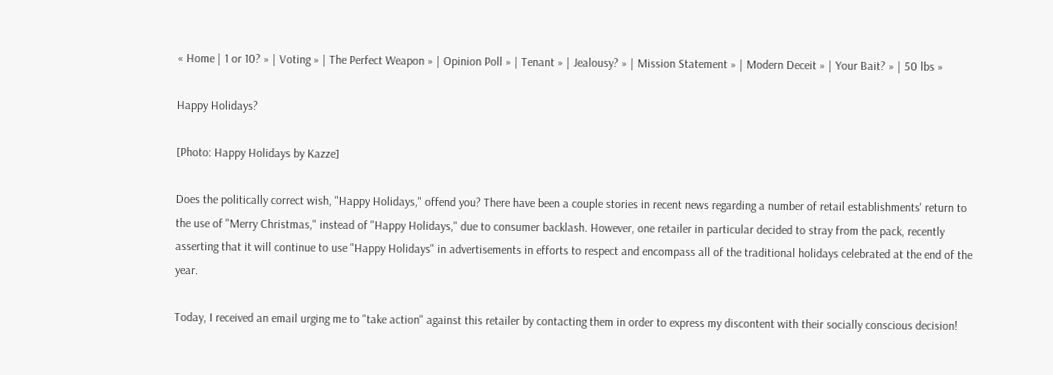« Home | 1 or 10? » | Voting » | The Perfect Weapon » | Opinion Poll » | Tenant » | Jealousy? » | Mission Statement » | Modern Deceit » | Your Bait? » | 50 lbs »

Happy Holidays?

[Photo: Happy Holidays by Kazze]

Does the politically correct wish, "Happy Holidays," offend you? There have been a couple stories in recent news regarding a number of retail establishments' return to the use of "Merry Christmas," instead of "Happy Holidays," due to consumer backlash. However, one retailer in particular decided to stray from the pack, recently asserting that it will continue to use "Happy Holidays" in advertisements in efforts to respect and encompass all of the traditional holidays celebrated at the end of the year.

Today, I received an email urging me to "take action" against this retailer by contacting them in order to express my discontent with their socially conscious decision!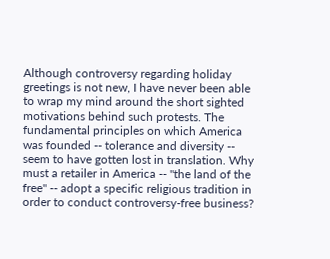Although controversy regarding holiday greetings is not new, I have never been able to wrap my mind around the short sighted motivations behind such protests. The fundamental principles on which America was founded -- tolerance and diversity -- seem to have gotten lost in translation. Why must a retailer in America -- "the land of the free" -- adopt a specific religious tradition in order to conduct controversy-free business?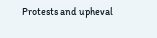Protests and upheval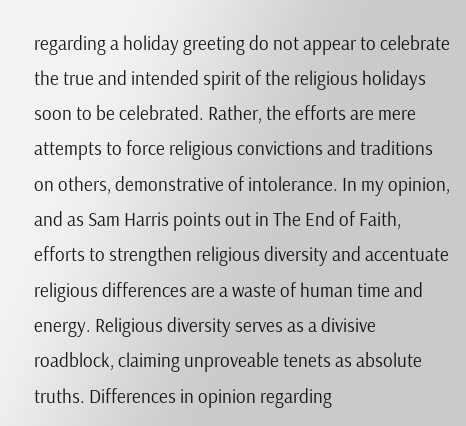regarding a holiday greeting do not appear to celebrate the true and intended spirit of the religious holidays soon to be celebrated. Rather, the efforts are mere attempts to force religious convictions and traditions on others, demonstrative of intolerance. In my opinion, and as Sam Harris points out in The End of Faith, efforts to strengthen religious diversity and accentuate religious differences are a waste of human time and energy. Religious diversity serves as a divisive roadblock, claiming unproveable tenets as absolute truths. Differences in opinion regarding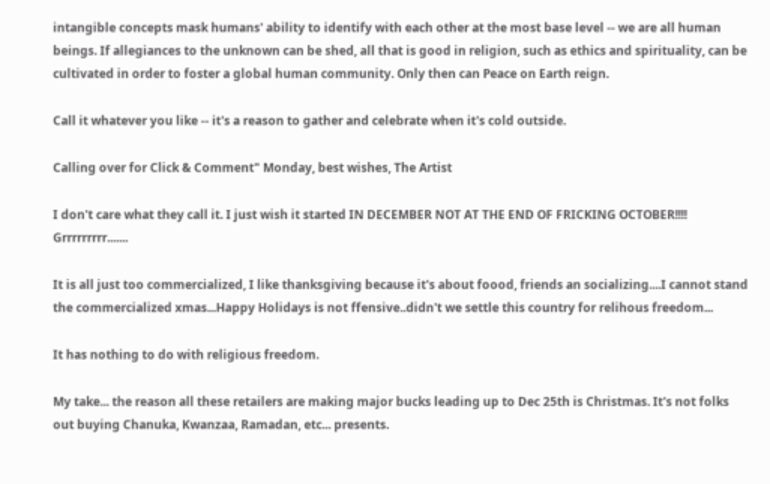intangible concepts mask humans' ability to identify with each other at the most base level -- we are all human beings. If allegiances to the unknown can be shed, all that is good in religion, such as ethics and spirituality, can be cultivated in order to foster a global human community. Only then can Peace on Earth reign.

Call it whatever you like -- it's a reason to gather and celebrate when it's cold outside.

Calling over for Click & Comment" Monday, best wishes, The Artist

I don't care what they call it. I just wish it started IN DECEMBER NOT AT THE END OF FRICKING OCTOBER!!!! Grrrrrrrrr.......

It is all just too commercialized, I like thanksgiving because it's about foood, friends an socializing....I cannot stand the commercialized xmas...Happy Holidays is not ffensive..didn't we settle this country for relihous freedom...

It has nothing to do with religious freedom.

My take... the reason all these retailers are making major bucks leading up to Dec 25th is Christmas. It's not folks out buying Chanuka, Kwanzaa, Ramadan, etc... presents.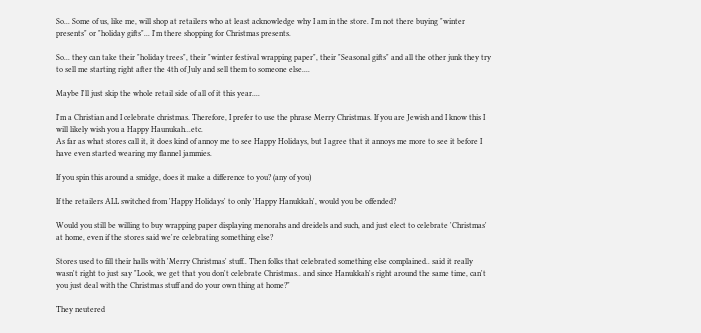So... Some of us, like me, will shop at retailers who at least acknowledge why I am in the store. I'm not there buying "winter presents" or "holiday gifts"... I'm there shopping for Christmas presents.

So... they can take their "holiday trees", their "winter festival wrapping paper", their "Seasonal gifts" and all the other junk they try to sell me starting right after the 4th of July and sell them to someone else....

Maybe I'll just skip the whole retail side of all of it this year....

I'm a Christian and I celebrate christmas. Therefore, I prefer to use the phrase Merry Christmas. If you are Jewish and I know this I will likely wish you a Happy Haunukah...etc.
As far as what stores call it, it does kind of annoy me to see Happy Holidays, but I agree that it annoys me more to see it before I have even started wearing my flannel jammies.

If you spin this around a smidge, does it make a difference to you? (any of you)

If the retailers ALL switched from 'Happy Holidays' to only 'Happy Hanukkah', would you be offended?

Would you still be willing to buy wrapping paper displaying menorahs and dreidels and such, and just elect to celebrate 'Christmas' at home, even if the stores said we're celebrating something else?

Stores used to fill their halls with 'Merry Christmas' stuff.. Then folks that celebrated something else complained.. said it really wasn't right to just say "Look, we get that you don't celebrate Christmas.. and since Hanukkah's right around the same time, can't you just deal with the Christmas stuff and do your own thing at home?"

They neutered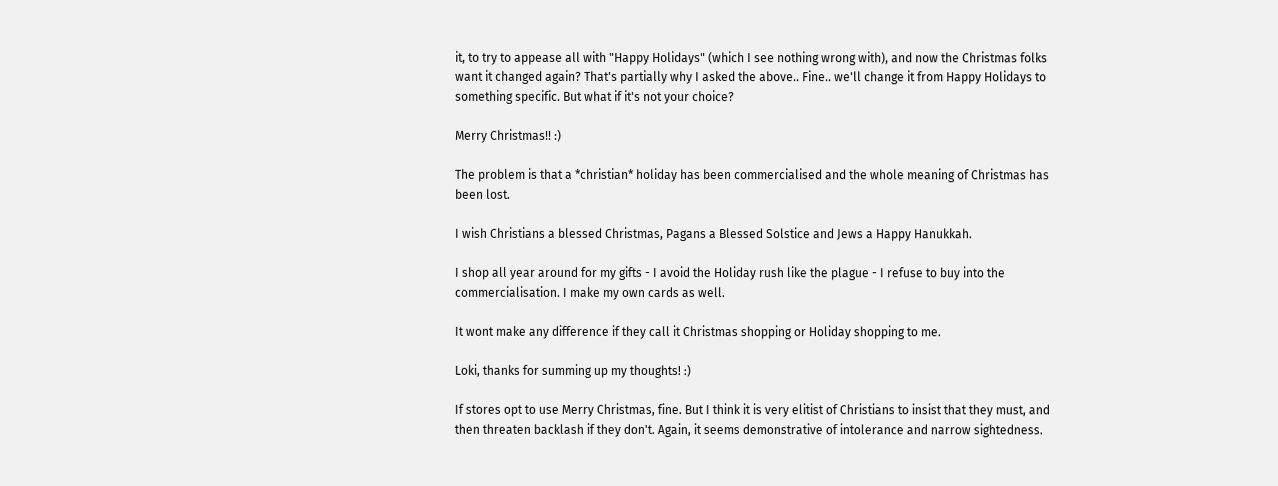it, to try to appease all with "Happy Holidays" (which I see nothing wrong with), and now the Christmas folks want it changed again? That's partially why I asked the above.. Fine.. we'll change it from Happy Holidays to something specific. But what if it's not your choice?

Merry Christmas!! :)

The problem is that a *christian* holiday has been commercialised and the whole meaning of Christmas has been lost.

I wish Christians a blessed Christmas, Pagans a Blessed Solstice and Jews a Happy Hanukkah.

I shop all year around for my gifts - I avoid the Holiday rush like the plague - I refuse to buy into the commercialisation. I make my own cards as well.

It wont make any difference if they call it Christmas shopping or Holiday shopping to me.

Loki, thanks for summing up my thoughts! :)

If stores opt to use Merry Christmas, fine. But I think it is very elitist of Christians to insist that they must, and then threaten backlash if they don't. Again, it seems demonstrative of intolerance and narrow sightedness.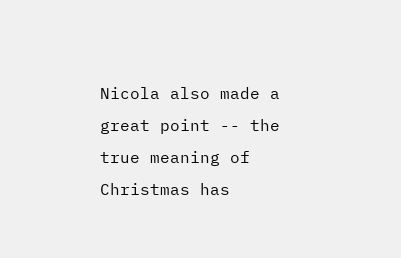Nicola also made a great point -- the true meaning of Christmas has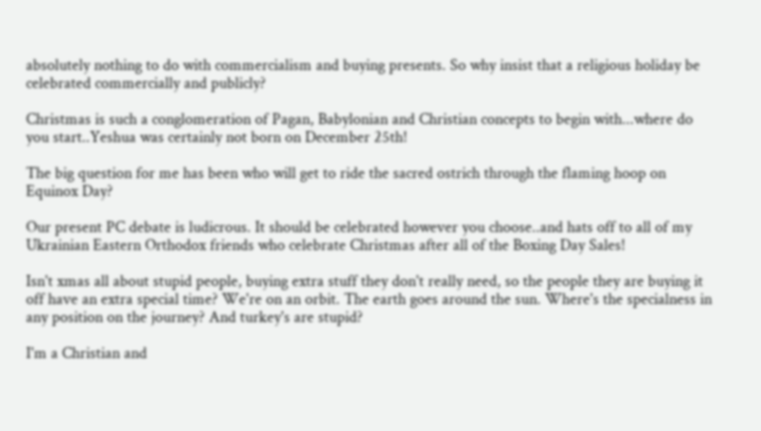absolutely nothing to do with commercialism and buying presents. So why insist that a religious holiday be celebrated commercially and publicly?

Christmas is such a conglomeration of Pagan, Babylonian and Christian concepts to begin with...where do you start..Yeshua was certainly not born on December 25th!

The big question for me has been who will get to ride the sacred ostrich through the flaming hoop on Equinox Day?

Our present PC debate is ludicrous. It should be celebrated however you choose..and hats off to all of my Ukrainian Eastern Orthodox friends who celebrate Christmas after all of the Boxing Day Sales!

Isn't xmas all about stupid people, buying extra stuff they don't really need, so the people they are buying it off have an extra special time? We're on an orbit. The earth goes around the sun. Where's the specialness in any position on the journey? And turkey's are stupid?

I'm a Christian and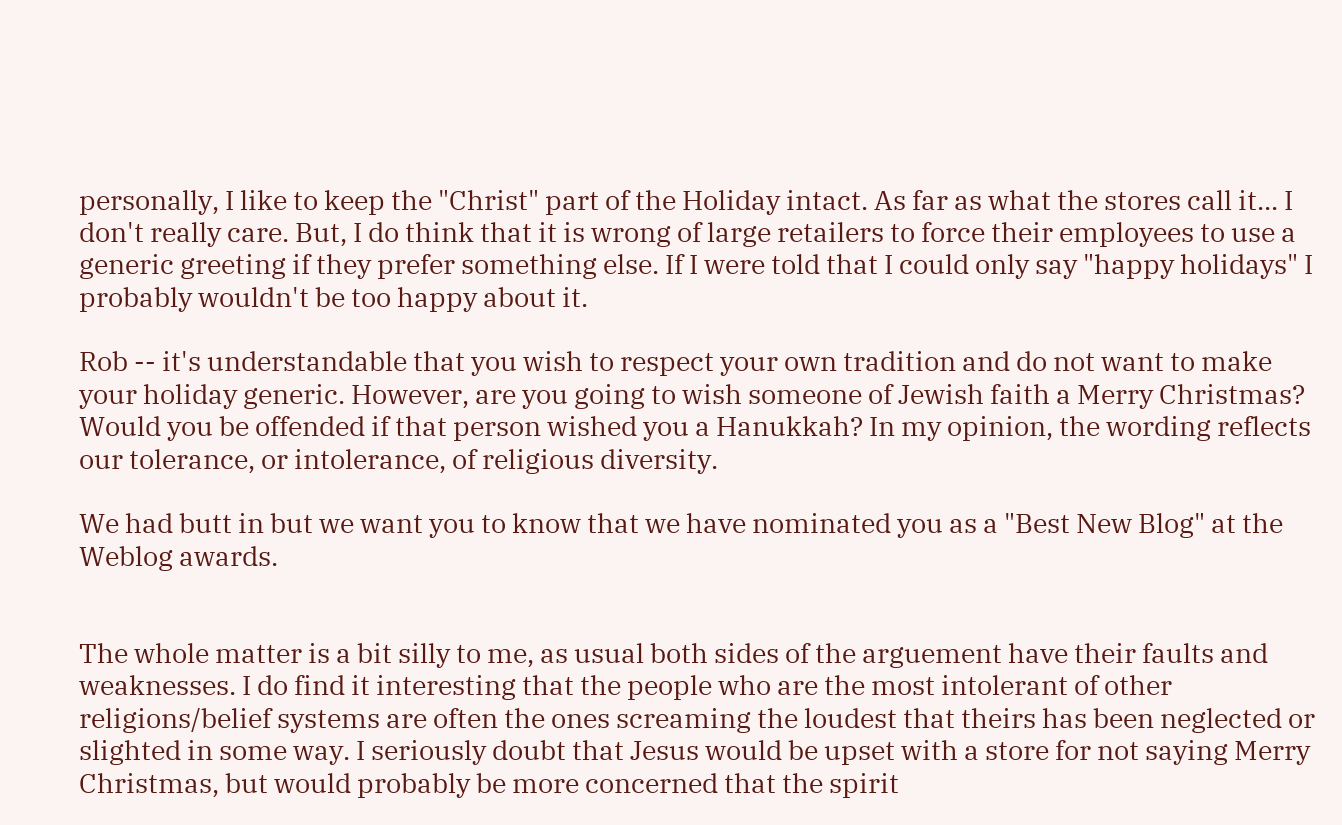personally, I like to keep the "Christ" part of the Holiday intact. As far as what the stores call it... I don't really care. But, I do think that it is wrong of large retailers to force their employees to use a generic greeting if they prefer something else. If I were told that I could only say "happy holidays" I probably wouldn't be too happy about it.

Rob -- it's understandable that you wish to respect your own tradition and do not want to make your holiday generic. However, are you going to wish someone of Jewish faith a Merry Christmas? Would you be offended if that person wished you a Hanukkah? In my opinion, the wording reflects our tolerance, or intolerance, of religious diversity.

We had butt in but we want you to know that we have nominated you as a "Best New Blog" at the Weblog awards.


The whole matter is a bit silly to me, as usual both sides of the arguement have their faults and weaknesses. I do find it interesting that the people who are the most intolerant of other religions/belief systems are often the ones screaming the loudest that theirs has been neglected or slighted in some way. I seriously doubt that Jesus would be upset with a store for not saying Merry Christmas, but would probably be more concerned that the spirit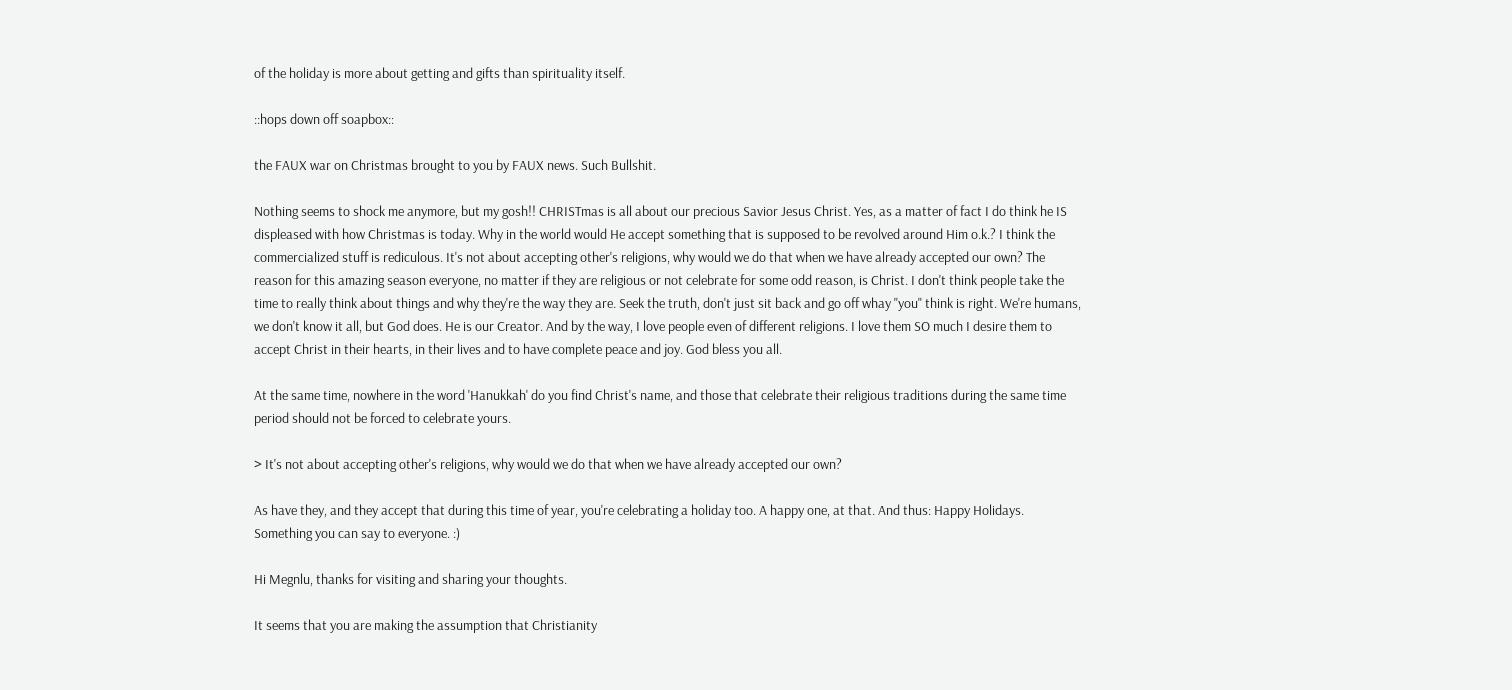of the holiday is more about getting and gifts than spirituality itself.

::hops down off soapbox::

the FAUX war on Christmas brought to you by FAUX news. Such Bullshit.

Nothing seems to shock me anymore, but my gosh!! CHRISTmas is all about our precious Savior Jesus Christ. Yes, as a matter of fact I do think he IS displeased with how Christmas is today. Why in the world would He accept something that is supposed to be revolved around Him o.k.? I think the commercialized stuff is rediculous. It's not about accepting other's religions, why would we do that when we have already accepted our own? The reason for this amazing season everyone, no matter if they are religious or not celebrate for some odd reason, is Christ. I don't think people take the time to really think about things and why they're the way they are. Seek the truth, don't just sit back and go off whay "you" think is right. We're humans, we don't know it all, but God does. He is our Creator. And by the way, I love people even of different religions. I love them SO much I desire them to accept Christ in their hearts, in their lives and to have complete peace and joy. God bless you all.

At the same time, nowhere in the word 'Hanukkah' do you find Christ's name, and those that celebrate their religious traditions during the same time period should not be forced to celebrate yours.

> It's not about accepting other's religions, why would we do that when we have already accepted our own?

As have they, and they accept that during this time of year, you're celebrating a holiday too. A happy one, at that. And thus: Happy Holidays. Something you can say to everyone. :)

Hi Megnlu, thanks for visiting and sharing your thoughts.

It seems that you are making the assumption that Christianity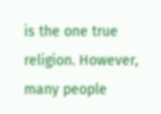is the one true religion. However, many people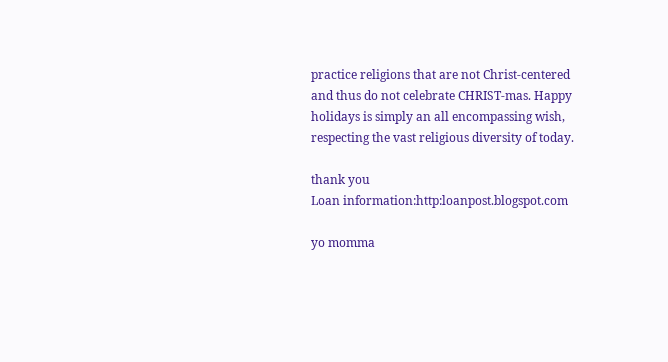practice religions that are not Christ-centered and thus do not celebrate CHRIST-mas. Happy holidays is simply an all encompassing wish, respecting the vast religious diversity of today.

thank you
Loan information:http:loanpost.blogspot.com

yo momma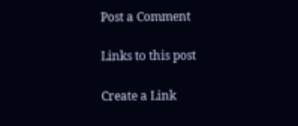Post a Comment

Links to this post

Create a Link